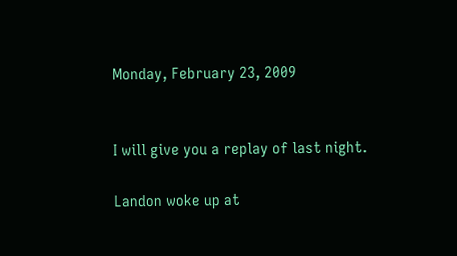Monday, February 23, 2009


I will give you a replay of last night.

Landon woke up at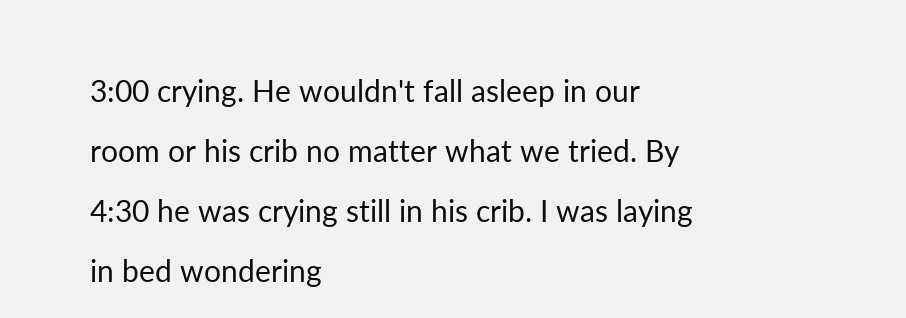3:00 crying. He wouldn't fall asleep in our room or his crib no matter what we tried. By 4:30 he was crying still in his crib. I was laying in bed wondering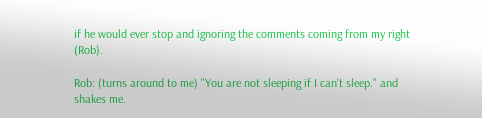if he would ever stop and ignoring the comments coming from my right (Rob).

Rob: (turns around to me) "You are not sleeping if I can't sleep." and shakes me.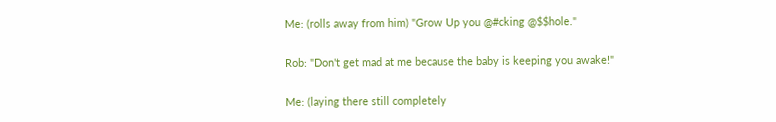Me: (rolls away from him) "Grow Up you @#cking @$$hole."

Rob: "Don't get mad at me because the baby is keeping you awake!"

Me: (laying there still completely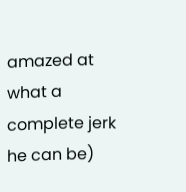amazed at what a complete jerk he can be)